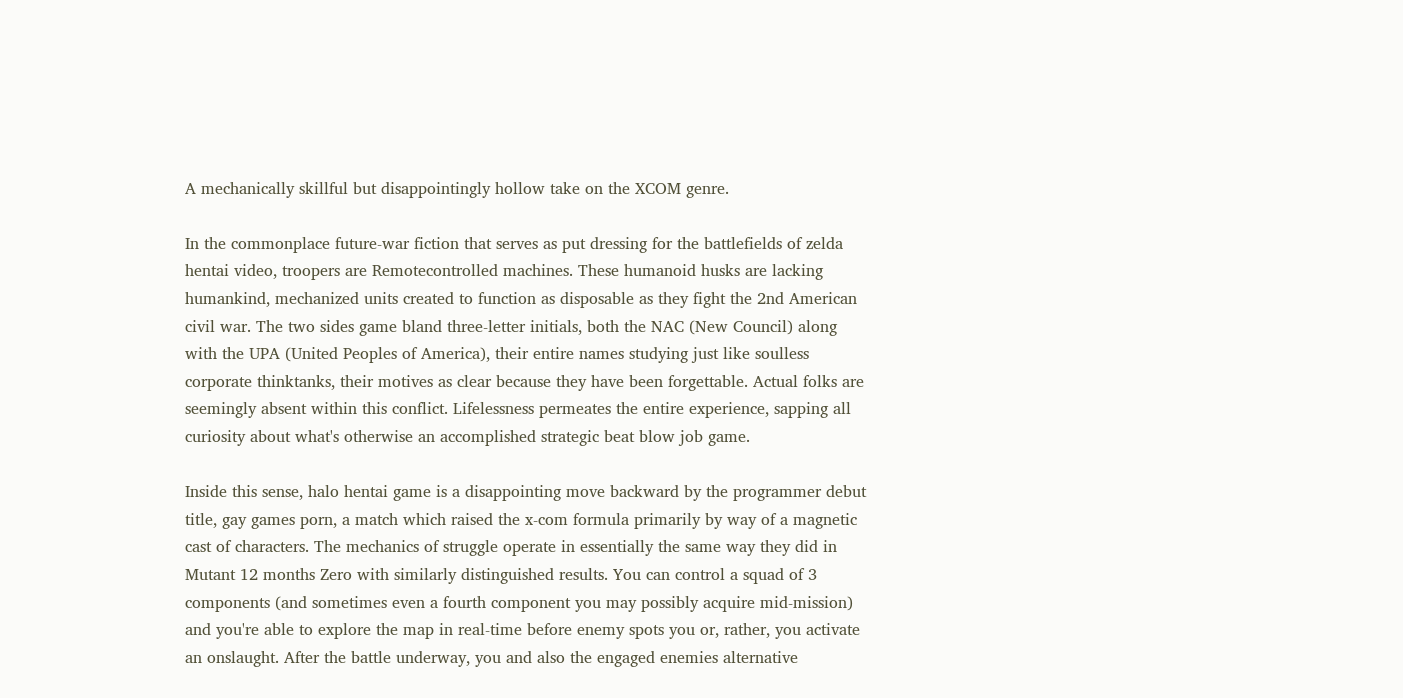A mechanically skillful but disappointingly hollow take on the XCOM genre.

In the commonplace future-war fiction that serves as put dressing for the battlefields of zelda hentai video, troopers are Remotecontrolled machines. These humanoid husks are lacking humankind, mechanized units created to function as disposable as they fight the 2nd American civil war. The two sides game bland three-letter initials, both the NAC (New Council) along with the UPA (United Peoples of America), their entire names studying just like soulless corporate thinktanks, their motives as clear because they have been forgettable. Actual folks are seemingly absent within this conflict. Lifelessness permeates the entire experience, sapping all curiosity about what's otherwise an accomplished strategic beat blow job game.

Inside this sense, halo hentai game is a disappointing move backward by the programmer debut title, gay games porn, a match which raised the x-com formula primarily by way of a magnetic cast of characters. The mechanics of struggle operate in essentially the same way they did in Mutant 12 months Zero with similarly distinguished results. You can control a squad of 3 components (and sometimes even a fourth component you may possibly acquire mid-mission) and you're able to explore the map in real-time before enemy spots you or, rather, you activate an onslaught. After the battle underway, you and also the engaged enemies alternative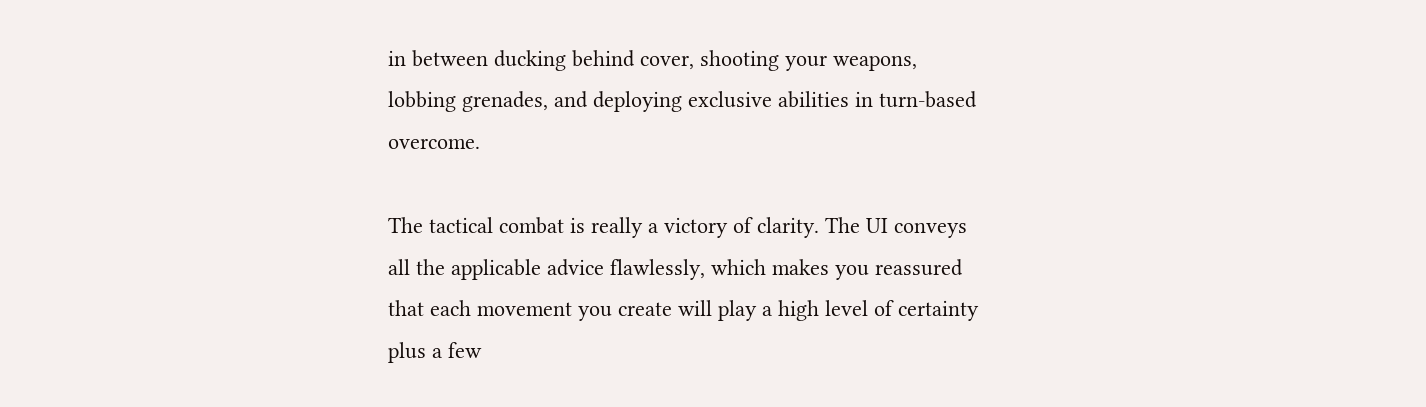in between ducking behind cover, shooting your weapons, lobbing grenades, and deploying exclusive abilities in turn-based overcome.

The tactical combat is really a victory of clarity. The UI conveys all the applicable advice flawlessly, which makes you reassured that each movement you create will play a high level of certainty plus a few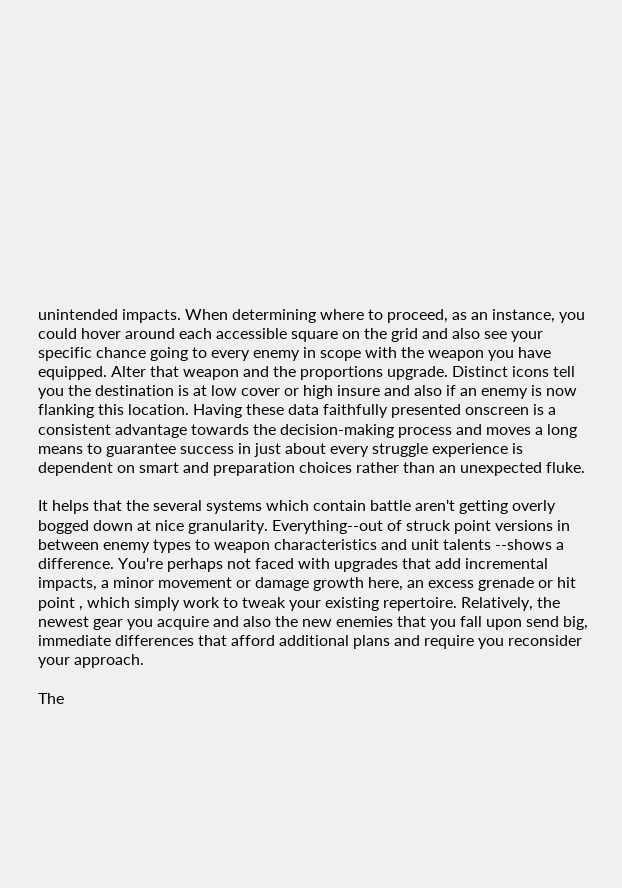unintended impacts. When determining where to proceed, as an instance, you could hover around each accessible square on the grid and also see your specific chance going to every enemy in scope with the weapon you have equipped. Alter that weapon and the proportions upgrade. Distinct icons tell you the destination is at low cover or high insure and also if an enemy is now flanking this location. Having these data faithfully presented onscreen is a consistent advantage towards the decision-making process and moves a long means to guarantee success in just about every struggle experience is dependent on smart and preparation choices rather than an unexpected fluke.

It helps that the several systems which contain battle aren't getting overly bogged down at nice granularity. Everything--out of struck point versions in between enemy types to weapon characteristics and unit talents --shows a difference. You're perhaps not faced with upgrades that add incremental impacts, a minor movement or damage growth here, an excess grenade or hit point , which simply work to tweak your existing repertoire. Relatively, the newest gear you acquire and also the new enemies that you fall upon send big, immediate differences that afford additional plans and require you reconsider your approach.

The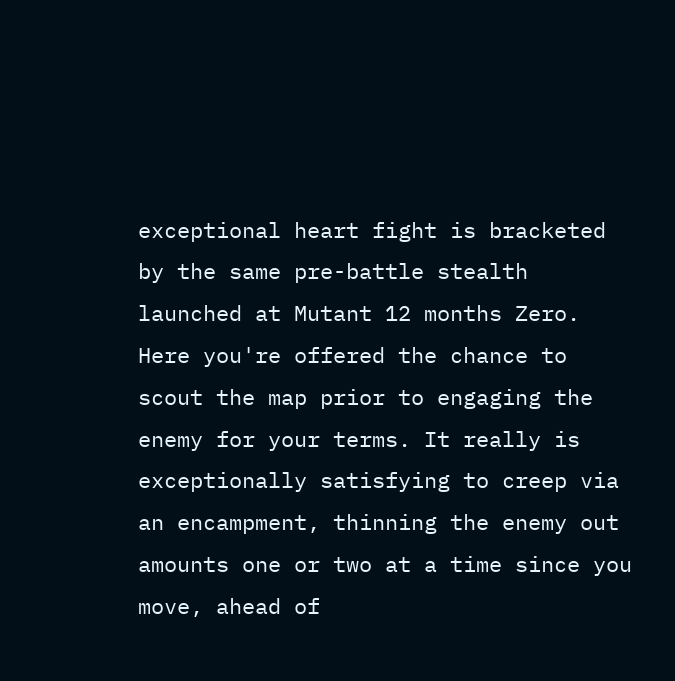exceptional heart fight is bracketed by the same pre-battle stealth launched at Mutant 12 months Zero. Here you're offered the chance to scout the map prior to engaging the enemy for your terms. It really is exceptionally satisfying to creep via an encampment, thinning the enemy out amounts one or two at a time since you move, ahead of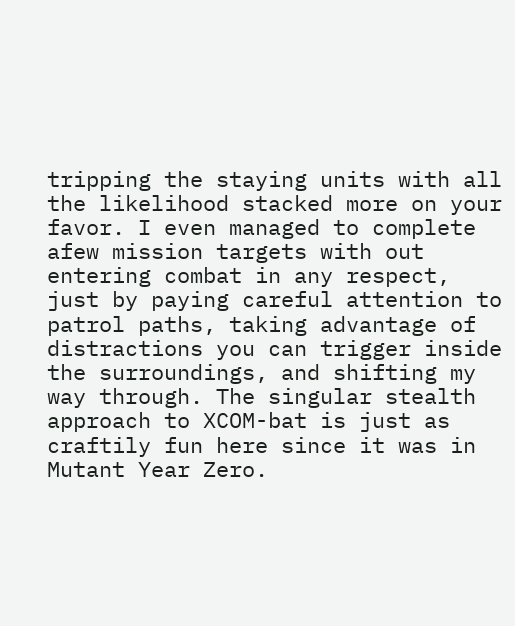tripping the staying units with all the likelihood stacked more on your favor. I even managed to complete afew mission targets with out entering combat in any respect, just by paying careful attention to patrol paths, taking advantage of distractions you can trigger inside the surroundings, and shifting my way through. The singular stealth approach to XCOM-bat is just as craftily fun here since it was in Mutant Year Zero.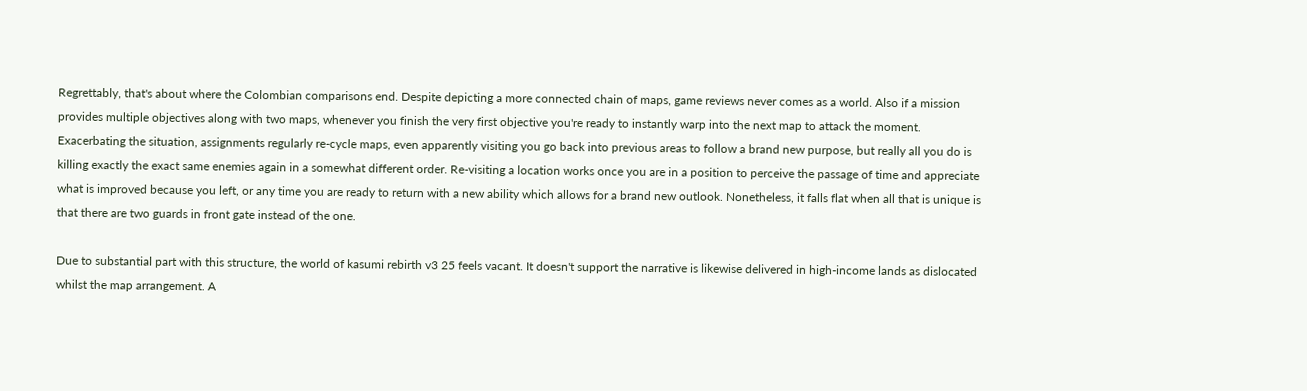Regrettably, that's about where the Colombian comparisons end. Despite depicting a more connected chain of maps, game reviews never comes as a world. Also if a mission provides multiple objectives along with two maps, whenever you finish the very first objective you're ready to instantly warp into the next map to attack the moment. Exacerbating the situation, assignments regularly re-cycle maps, even apparently visiting you go back into previous areas to follow a brand new purpose, but really all you do is killing exactly the exact same enemies again in a somewhat different order. Re-visiting a location works once you are in a position to perceive the passage of time and appreciate what is improved because you left, or any time you are ready to return with a new ability which allows for a brand new outlook. Nonetheless, it falls flat when all that is unique is that there are two guards in front gate instead of the one.

Due to substantial part with this structure, the world of kasumi rebirth v3 25 feels vacant. It doesn't support the narrative is likewise delivered in high-income lands as dislocated whilst the map arrangement. A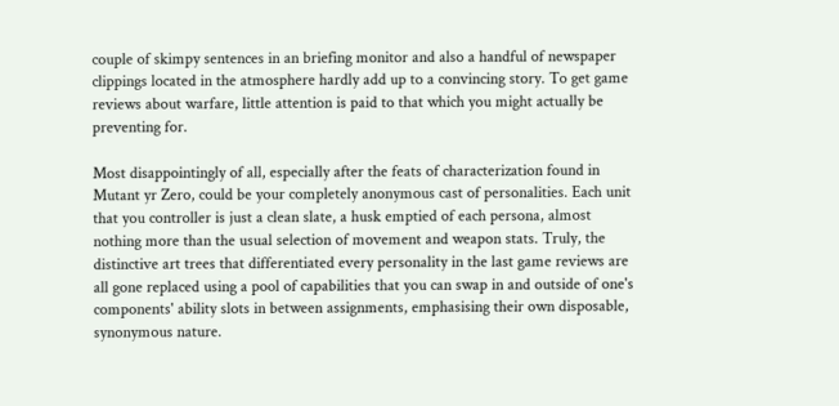couple of skimpy sentences in an briefing monitor and also a handful of newspaper clippings located in the atmosphere hardly add up to a convincing story. To get game reviews about warfare, little attention is paid to that which you might actually be preventing for.

Most disappointingly of all, especially after the feats of characterization found in Mutant yr Zero, could be your completely anonymous cast of personalities. Each unit that you controller is just a clean slate, a husk emptied of each persona, almost nothing more than the usual selection of movement and weapon stats. Truly, the distinctive art trees that differentiated every personality in the last game reviews are all gone replaced using a pool of capabilities that you can swap in and outside of one's components' ability slots in between assignments, emphasising their own disposable, synonymous nature.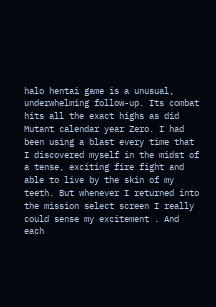halo hentai game is a unusual, underwhelming follow-up. Its combat hits all the exact highs as did Mutant calendar year Zero. I had been using a blast every time that I discovered myself in the midst of a tense, exciting fire fight and able to live by the skin of my teeth. But whenever I returned into the mission select screen I really could sense my excitement . And each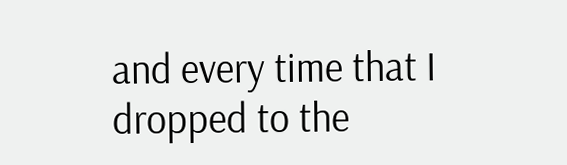and every time that I dropped to the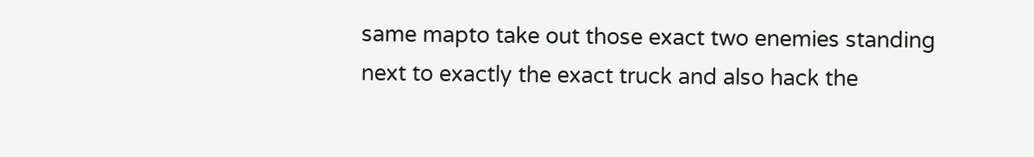same mapto take out those exact two enemies standing next to exactly the exact truck and also hack the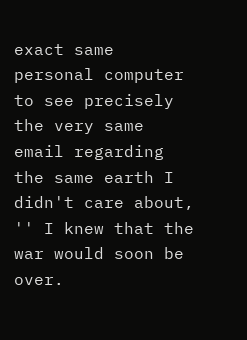exact same personal computer to see precisely the very same email regarding the same earth I didn't care about, '' I knew that the war would soon be over.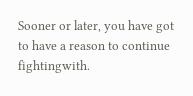Sooner or later, you have got to have a reason to continue fightingwith.